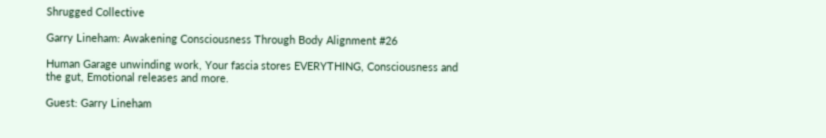Shrugged Collective

Garry Lineham: Awakening Consciousness Through Body Alignment #26

Human Garage unwinding work, Your fascia stores EVERYTHING, Consciousness and the gut, Emotional releases and more.

Guest: Garry Lineham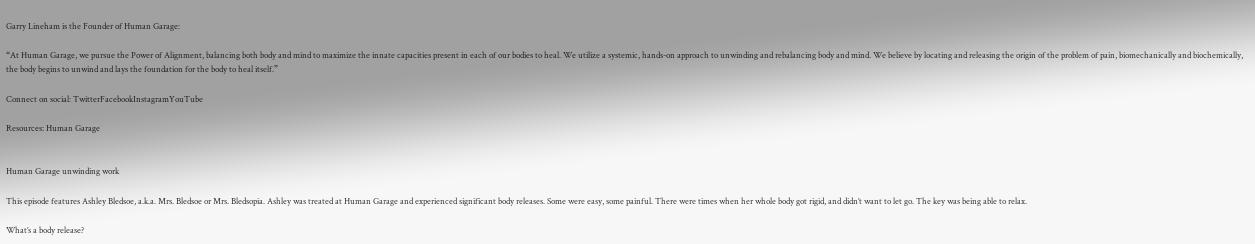Garry Lineham is the Founder of Human Garage:

“At Human Garage, we pursue the Power of Alignment, balancing both body and mind to maximize the innate capacities present in each of our bodies to heal. We utilize a systemic, hands-on approach to unwinding and rebalancing body and mind. We believe by locating and releasing the origin of the problem of pain, biomechanically and biochemically, the body begins to unwind and lays the foundation for the body to heal itself.”

Connect on social: TwitterFacebookInstagramYouTube

Resources: Human Garage


Human Garage unwinding work

This episode features Ashley Bledsoe, a.k.a. Mrs. Bledsoe or Mrs. Bledsopia. Ashley was treated at Human Garage and experienced significant body releases. Some were easy, some painful. There were times when her whole body got rigid, and didn’t want to let go. The key was being able to relax.

What’s a body release?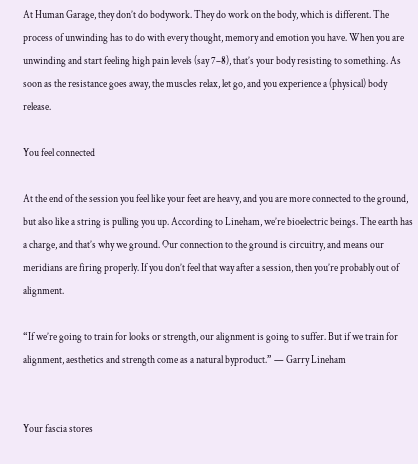At Human Garage, they don’t do bodywork. They do work on the body, which is different. The process of unwinding has to do with every thought, memory and emotion you have. When you are unwinding and start feeling high pain levels (say 7–8), that’s your body resisting to something. As soon as the resistance goes away, the muscles relax, let go, and you experience a (physical) body release.

You feel connected

At the end of the session you feel like your feet are heavy, and you are more connected to the ground, but also like a string is pulling you up. According to Lineham, we’re bioelectric beings. The earth has a charge, and that’s why we ground. Our connection to the ground is circuitry, and means our meridians are firing properly. If you don’t feel that way after a session, then you’re probably out of alignment.

“If we’re going to train for looks or strength, our alignment is going to suffer. But if we train for alignment, aesthetics and strength come as a natural byproduct.” — Garry Lineham


Your fascia stores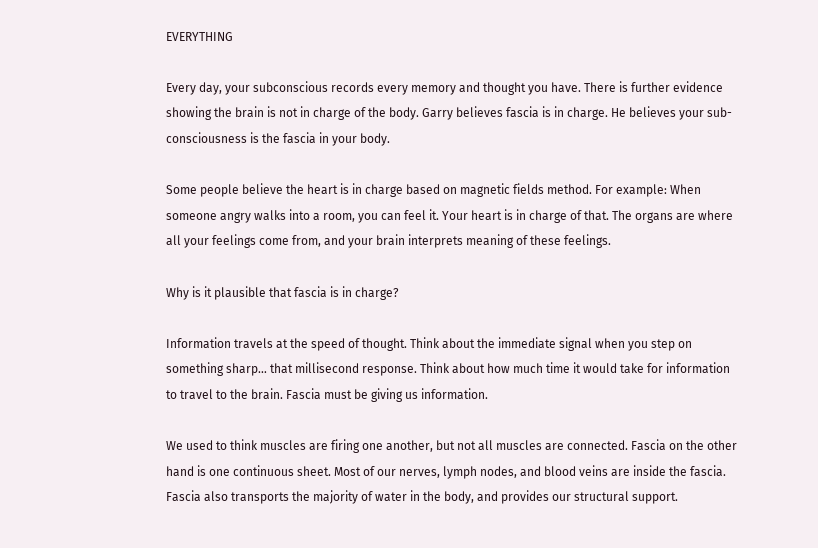EVERYTHING

Every day, your subconscious records every memory and thought you have. There is further evidence showing the brain is not in charge of the body. Garry believes fascia is in charge. He believes your sub-consciousness is the fascia in your body.

Some people believe the heart is in charge based on magnetic fields method. For example: When someone angry walks into a room, you can feel it. Your heart is in charge of that. The organs are where all your feelings come from, and your brain interprets meaning of these feelings.

Why is it plausible that fascia is in charge?

Information travels at the speed of thought. Think about the immediate signal when you step on something sharp… that millisecond response. Think about how much time it would take for information to travel to the brain. Fascia must be giving us information.

We used to think muscles are firing one another, but not all muscles are connected. Fascia on the other hand is one continuous sheet. Most of our nerves, lymph nodes, and blood veins are inside the fascia. Fascia also transports the majority of water in the body, and provides our structural support.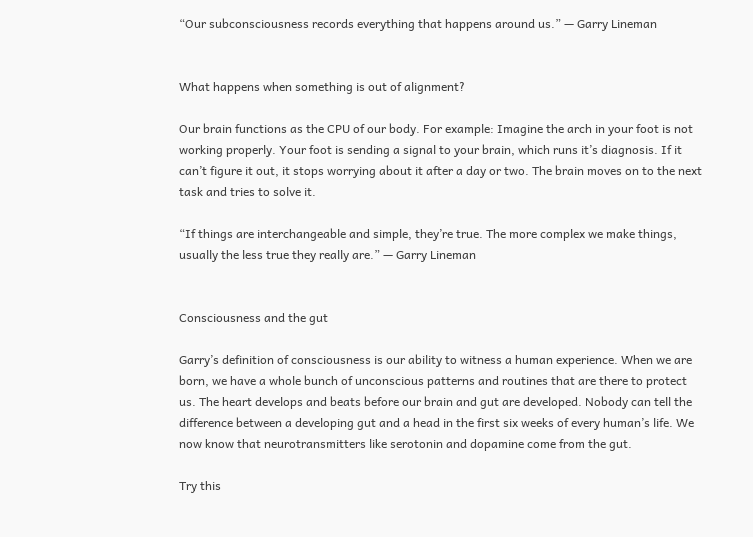“Our subconsciousness records everything that happens around us.” — Garry Lineman


What happens when something is out of alignment?

Our brain functions as the CPU of our body. For example: Imagine the arch in your foot is not working properly. Your foot is sending a signal to your brain, which runs it’s diagnosis. If it can’t figure it out, it stops worrying about it after a day or two. The brain moves on to the next task and tries to solve it.

“If things are interchangeable and simple, they’re true. The more complex we make things, usually the less true they really are.” — Garry Lineman


Consciousness and the gut

Garry’s definition of consciousness is our ability to witness a human experience. When we are born, we have a whole bunch of unconscious patterns and routines that are there to protect us. The heart develops and beats before our brain and gut are developed. Nobody can tell the difference between a developing gut and a head in the first six weeks of every human’s life. We now know that neurotransmitters like serotonin and dopamine come from the gut.

Try this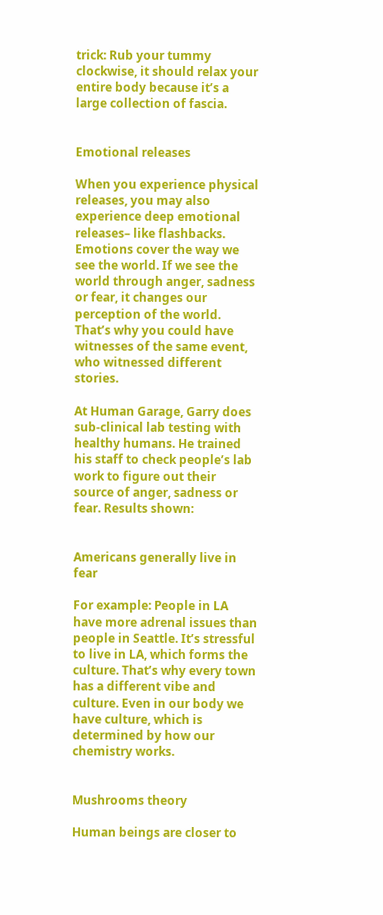trick: Rub your tummy clockwise, it should relax your entire body because it’s a large collection of fascia.


Emotional releases

When you experience physical releases, you may also experience deep emotional releases– like flashbacks. Emotions cover the way we see the world. If we see the world through anger, sadness or fear, it changes our perception of the world. That’s why you could have witnesses of the same event, who witnessed different stories.

At Human Garage, Garry does sub-clinical lab testing with healthy humans. He trained his staff to check people’s lab work to figure out their source of anger, sadness or fear. Results shown:


Americans generally live in fear

For example: People in LA have more adrenal issues than people in Seattle. It’s stressful to live in LA, which forms the culture. That’s why every town has a different vibe and culture. Even in our body we have culture, which is determined by how our chemistry works.


Mushrooms theory

Human beings are closer to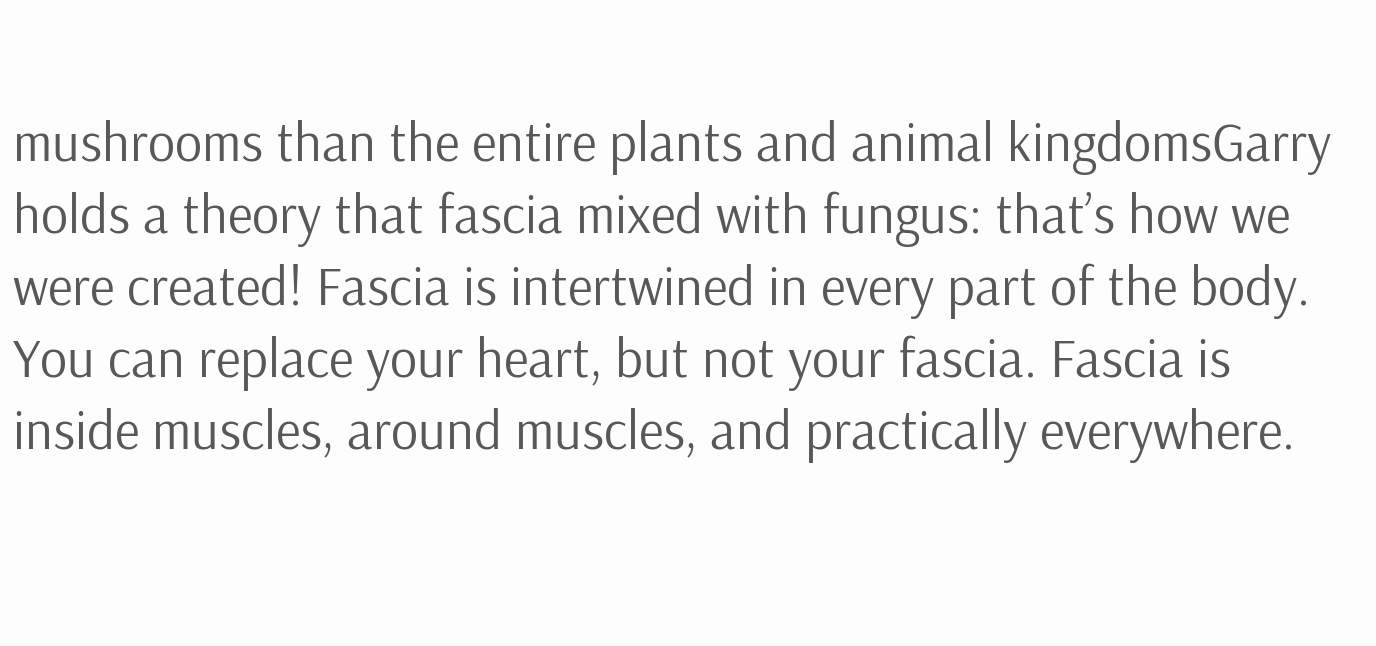mushrooms than the entire plants and animal kingdomsGarry holds a theory that fascia mixed with fungus: that’s how we were created! Fascia is intertwined in every part of the body. You can replace your heart, but not your fascia. Fascia is inside muscles, around muscles, and practically everywhere.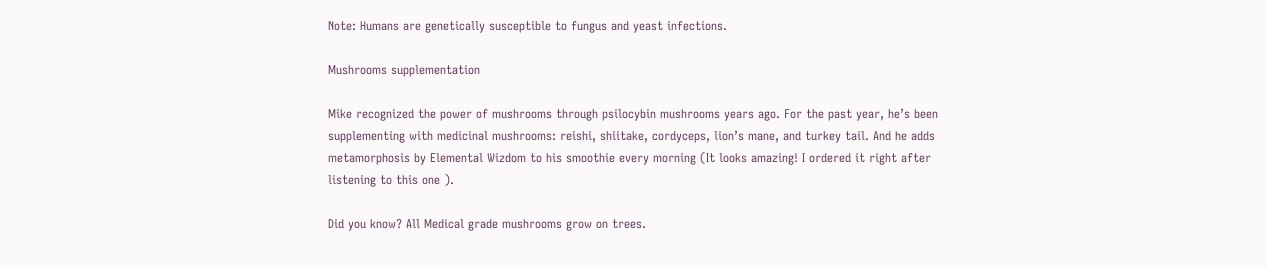Note: Humans are genetically susceptible to fungus and yeast infections.

Mushrooms supplementation

Mike recognized the power of mushrooms through psilocybin mushrooms years ago. For the past year, he’s been supplementing with medicinal mushrooms: reishi, shiitake, cordyceps, lion’s mane, and turkey tail. And he adds metamorphosis by Elemental Wizdom to his smoothie every morning (It looks amazing! I ordered it right after listening to this one ).

Did you know? All Medical grade mushrooms grow on trees.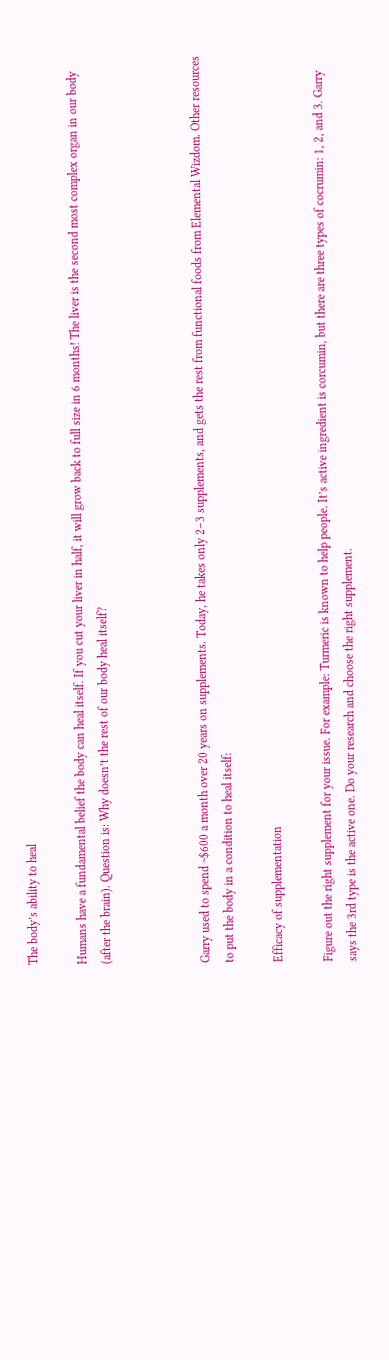The body’s ability to heal

Humans have a fundamental belief the body can heal itself. If you cut your liver in half, it will grow back to full size in 6 months! The liver is the second most complex organ in our body (after the brain). Question is: Why doesn’t the rest of our body heal itself?



Garry used to spend ~$600 a month over 20 years on supplements. Today, he takes only 2–3 supplements, and gets the rest from functional foods from Elemental Wizdom. Other resources to put the body in a condition to heal itself:

Efficacy of supplementation

Figure out the right supplement for your issue. For example: Turmeric is known to help people. It’s active ingredient is corcumin, but there are three types of cocrumin: 1, 2, and 3. Garry says the 3rd type is the active one. Do your research and choose the right supplement.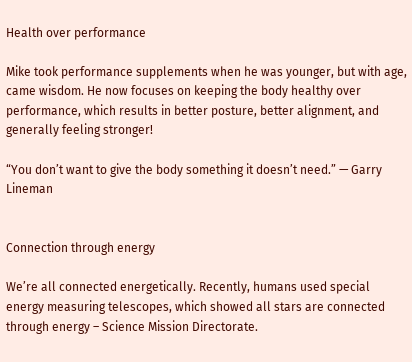Health over performance

Mike took performance supplements when he was younger, but with age, came wisdom. He now focuses on keeping the body healthy over performance, which results in better posture, better alignment, and generally feeling stronger!

“You don’t want to give the body something it doesn’t need.” — Garry Lineman


Connection through energy

We’re all connected energetically. Recently, humans used special energy measuring telescopes, which showed all stars are connected through energy – Science Mission Directorate.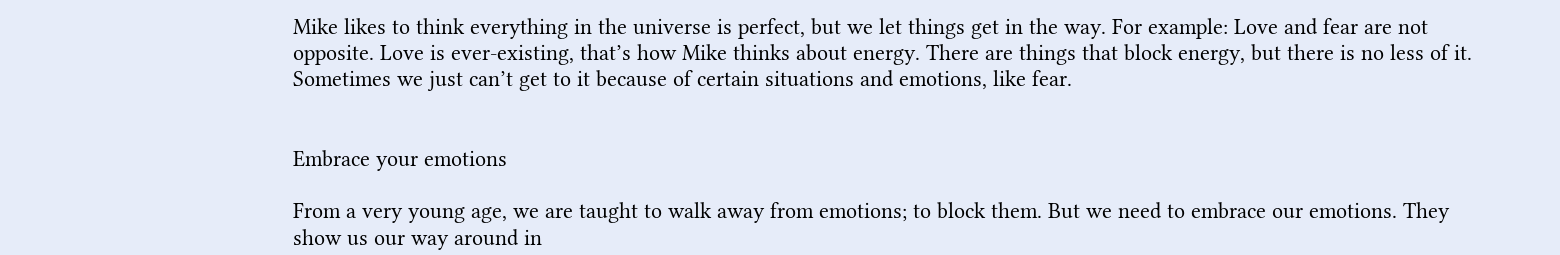Mike likes to think everything in the universe is perfect, but we let things get in the way. For example: Love and fear are not opposite. Love is ever-existing, that’s how Mike thinks about energy. There are things that block energy, but there is no less of it. Sometimes we just can’t get to it because of certain situations and emotions, like fear.


Embrace your emotions

From a very young age, we are taught to walk away from emotions; to block them. But we need to embrace our emotions. They show us our way around in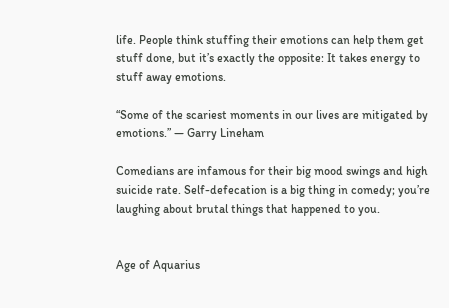life. People think stuffing their emotions can help them get stuff done, but it’s exactly the opposite: It takes energy to stuff away emotions.

“Some of the scariest moments in our lives are mitigated by emotions.” — Garry Lineham

Comedians are infamous for their big mood swings and high suicide rate. Self-defecation is a big thing in comedy; you’re laughing about brutal things that happened to you.


Age of Aquarius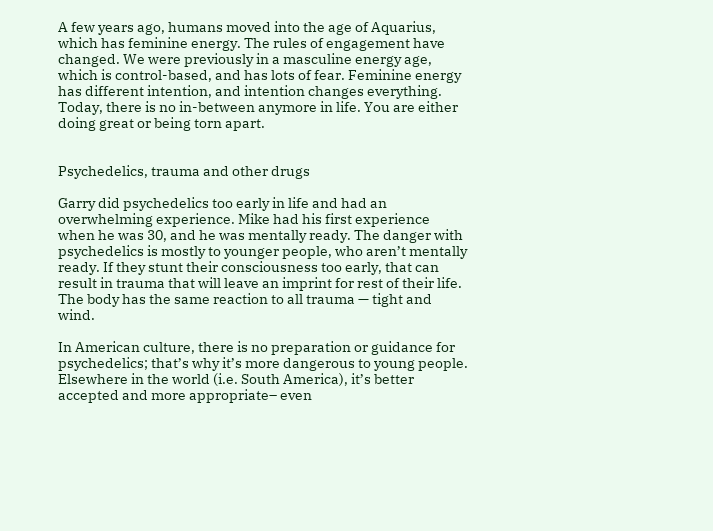A few years ago, humans moved into the age of Aquarius, which has feminine energy. The rules of engagement have changed. We were previously in a masculine energy age, which is control-based, and has lots of fear. Feminine energy has different intention, and intention changes everything. Today, there is no in-between anymore in life. You are either doing great or being torn apart.


Psychedelics, trauma and other drugs

Garry did psychedelics too early in life and had an overwhelming experience. Mike had his first experience when he was 30, and he was mentally ready. The danger with psychedelics is mostly to younger people, who aren’t mentally ready. If they stunt their consciousness too early, that can result in trauma that will leave an imprint for rest of their life. The body has the same reaction to all trauma — tight and wind.

In American culture, there is no preparation or guidance for psychedelics; that’s why it’s more dangerous to young people. Elsewhere in the world (i.e. South America), it’s better accepted and more appropriate– even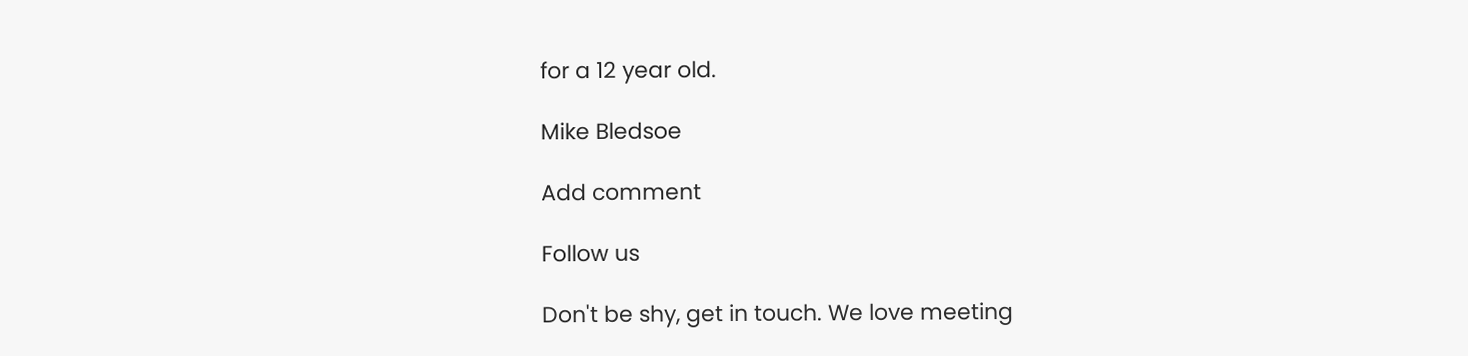for a 12 year old.

Mike Bledsoe

Add comment

Follow us

Don't be shy, get in touch. We love meeting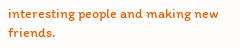interesting people and making new friends.